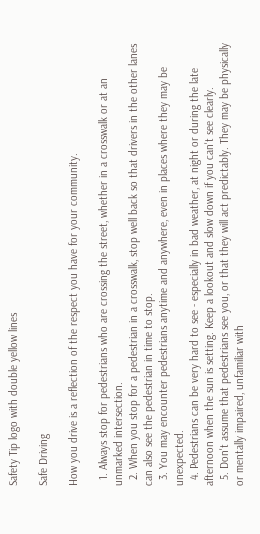Safety Tip logo with double yellow lines

Safe Driving

How you drive is a reflection of the respect you have for your community.

  1. Always stop for pedestrians who are crossing the street, whether in a crosswalk or at an unmarked intersection.
  2. When you stop for a pedestrian in a crosswalk, stop well back so that drivers in the other lanes can also see the pedestrian in time to stop.
  3. You may encounter pedestrians anytime and anywhere, even in places where they may be unexpected.
  4. Pedestrians can be very hard to see - especially in bad weather, at night or during the late afternoon when the sun is setting. Keep a lookout and slow down if you can't see clearly.
  5. Don't assume that pedestrians see you, or that they will act predictably. They may be physically or mentally impaired, unfamiliar with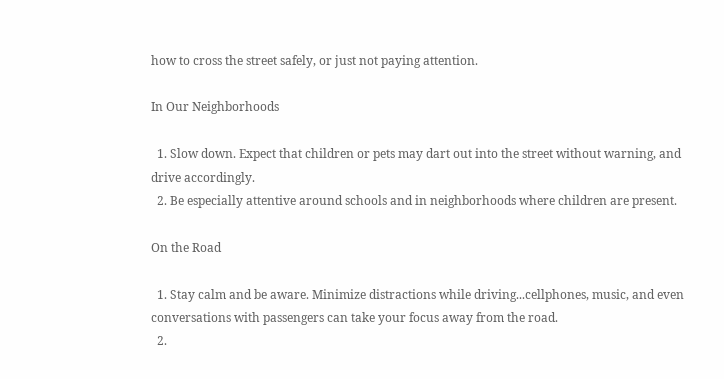how to cross the street safely, or just not paying attention.

In Our Neighborhoods

  1. Slow down. Expect that children or pets may dart out into the street without warning, and drive accordingly.
  2. Be especially attentive around schools and in neighborhoods where children are present.

On the Road

  1. Stay calm and be aware. Minimize distractions while driving...cellphones, music, and even conversations with passengers can take your focus away from the road.
  2.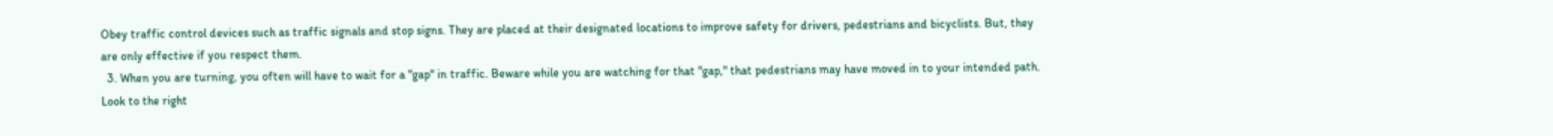Obey traffic control devices such as traffic signals and stop signs. They are placed at their designated locations to improve safety for drivers, pedestrians and bicyclists. But, they are only effective if you respect them.
  3. When you are turning, you often will have to wait for a "gap" in traffic. Beware while you are watching for that "gap," that pedestrians may have moved in to your intended path. Look to the right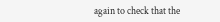again to check that the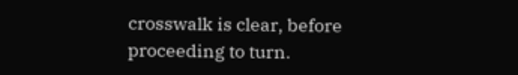crosswalk is clear, before proceeding to turn.